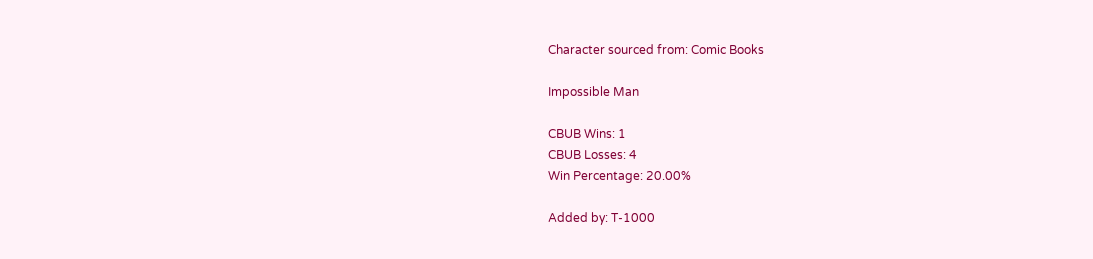Character sourced from: Comic Books

Impossible Man

CBUB Wins: 1
CBUB Losses: 4
Win Percentage: 20.00%

Added by: T-1000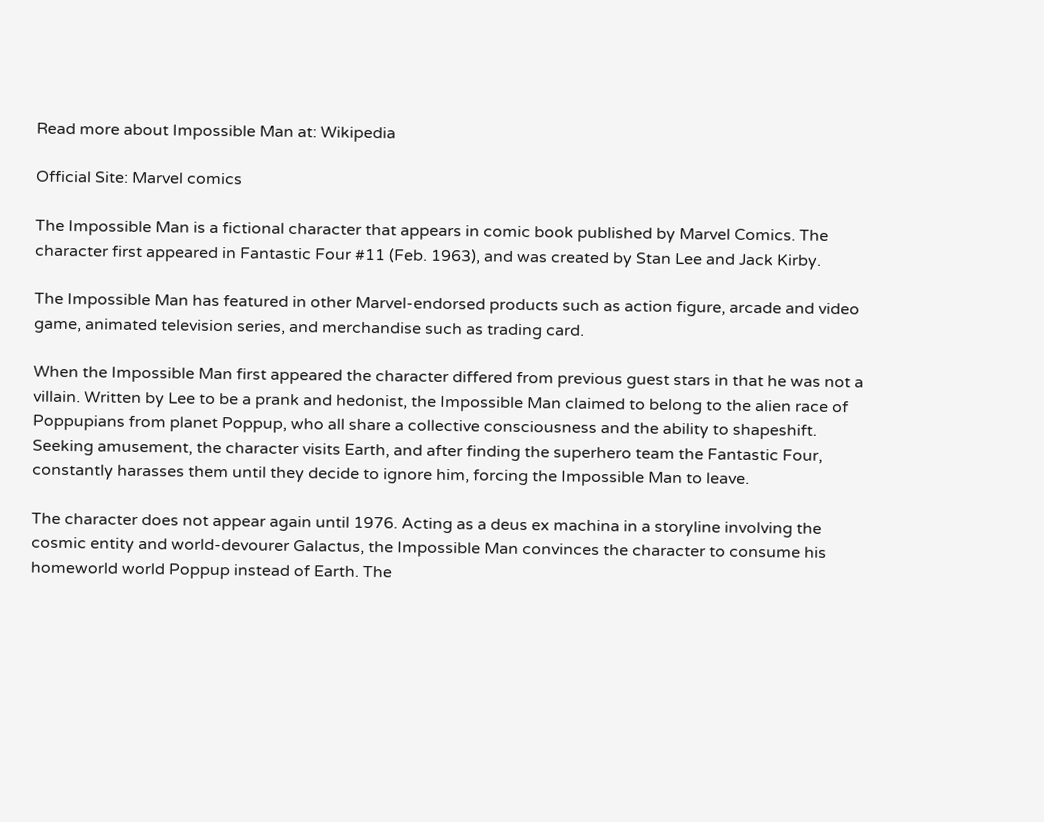Read more about Impossible Man at: Wikipedia

Official Site: Marvel comics

The Impossible Man is a fictional character that appears in comic book published by Marvel Comics. The character first appeared in Fantastic Four #11 (Feb. 1963), and was created by Stan Lee and Jack Kirby.

The Impossible Man has featured in other Marvel-endorsed products such as action figure, arcade and video game, animated television series, and merchandise such as trading card.

When the Impossible Man first appeared the character differed from previous guest stars in that he was not a villain. Written by Lee to be a prank and hedonist, the Impossible Man claimed to belong to the alien race of Poppupians from planet Poppup, who all share a collective consciousness and the ability to shapeshift. Seeking amusement, the character visits Earth, and after finding the superhero team the Fantastic Four, constantly harasses them until they decide to ignore him, forcing the Impossible Man to leave.

The character does not appear again until 1976. Acting as a deus ex machina in a storyline involving the cosmic entity and world-devourer Galactus, the Impossible Man convinces the character to consume his homeworld world Poppup instead of Earth. The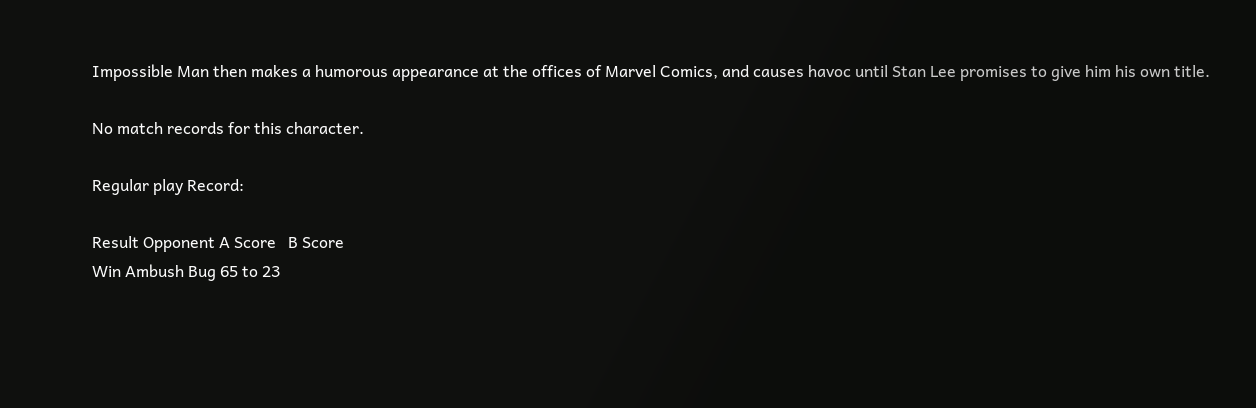Impossible Man then makes a humorous appearance at the offices of Marvel Comics, and causes havoc until Stan Lee promises to give him his own title.

No match records for this character.

Regular play Record:

Result Opponent A Score   B Score
Win Ambush Bug 65 to 23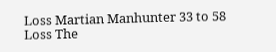Loss Martian Manhunter 33 to 58
Loss The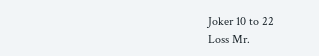Joker 10 to 22
Loss Mr.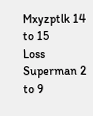Mxyzptlk 14 to 15
Loss Superman 2 to 9